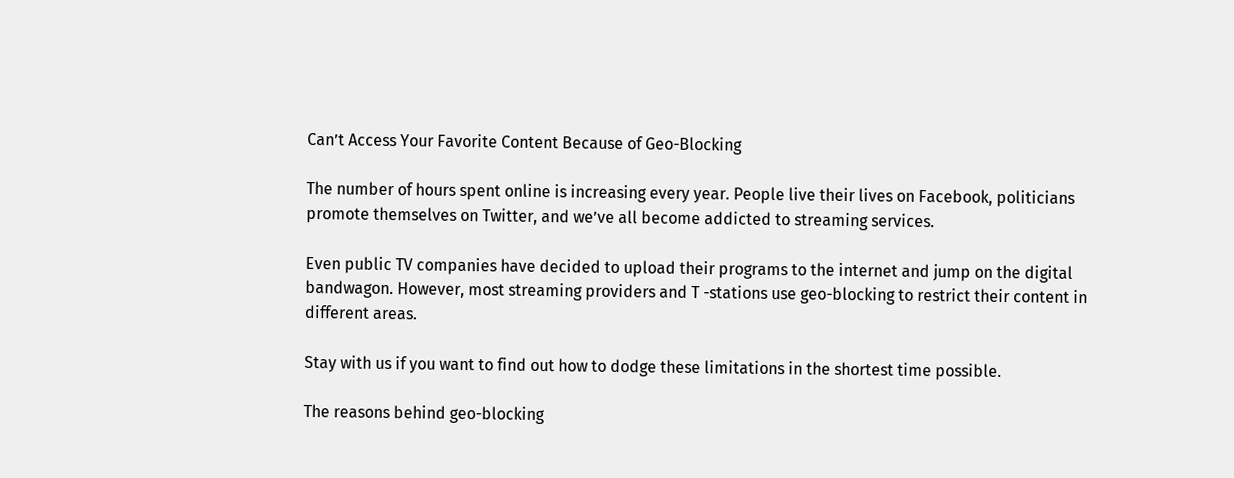Can’t Access Your Favorite Content Because of Geo-Blocking

The number of hours spent online is increasing every year. People live their lives on Facebook, politicians promote themselves on Twitter, and we’ve all become addicted to streaming services.

Even public TV companies have decided to upload their programs to the internet and jump on the digital bandwagon. However, most streaming providers and T -stations use geo-blocking to restrict their content in different areas.

Stay with us if you want to find out how to dodge these limitations in the shortest time possible.

The reasons behind geo-blocking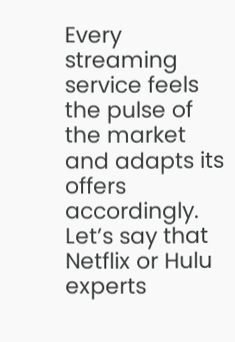Every streaming service feels the pulse of the market and adapts its offers accordingly. Let’s say that Netflix or Hulu experts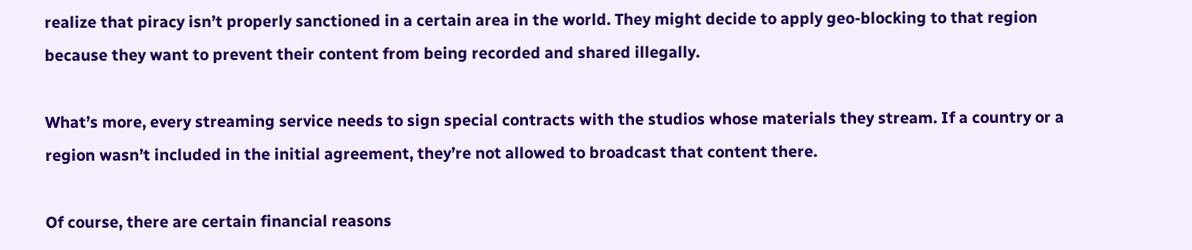realize that piracy isn’t properly sanctioned in a certain area in the world. They might decide to apply geo-blocking to that region because they want to prevent their content from being recorded and shared illegally.

What’s more, every streaming service needs to sign special contracts with the studios whose materials they stream. If a country or a region wasn’t included in the initial agreement, they’re not allowed to broadcast that content there.

Of course, there are certain financial reasons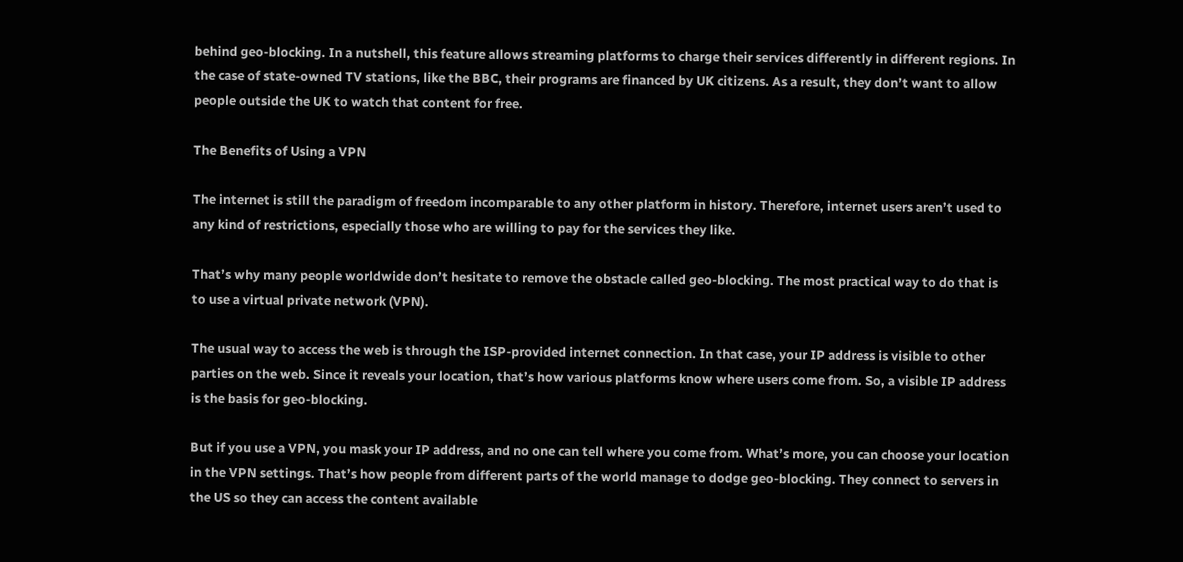behind geo-blocking. In a nutshell, this feature allows streaming platforms to charge their services differently in different regions. In the case of state-owned TV stations, like the BBC, their programs are financed by UK citizens. As a result, they don’t want to allow people outside the UK to watch that content for free.

The Benefits of Using a VPN

The internet is still the paradigm of freedom incomparable to any other platform in history. Therefore, internet users aren’t used to any kind of restrictions, especially those who are willing to pay for the services they like.

That’s why many people worldwide don’t hesitate to remove the obstacle called geo-blocking. The most practical way to do that is to use a virtual private network (VPN).

The usual way to access the web is through the ISP-provided internet connection. In that case, your IP address is visible to other parties on the web. Since it reveals your location, that’s how various platforms know where users come from. So, a visible IP address is the basis for geo-blocking.

But if you use a VPN, you mask your IP address, and no one can tell where you come from. What’s more, you can choose your location in the VPN settings. That’s how people from different parts of the world manage to dodge geo-blocking. They connect to servers in the US so they can access the content available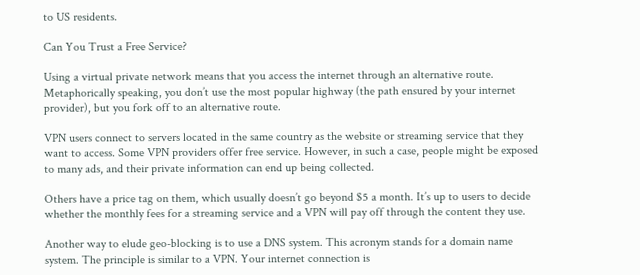to US residents.

Can You Trust a Free Service?

Using a virtual private network means that you access the internet through an alternative route. Metaphorically speaking, you don’t use the most popular highway (the path ensured by your internet provider), but you fork off to an alternative route.

VPN users connect to servers located in the same country as the website or streaming service that they want to access. Some VPN providers offer free service. However, in such a case, people might be exposed to many ads, and their private information can end up being collected.

Others have a price tag on them, which usually doesn’t go beyond $5 a month. It’s up to users to decide whether the monthly fees for a streaming service and a VPN will pay off through the content they use.

Another way to elude geo-blocking is to use a DNS system. This acronym stands for a domain name system. The principle is similar to a VPN. Your internet connection is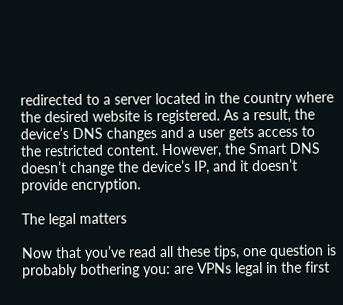redirected to a server located in the country where the desired website is registered. As a result, the device’s DNS changes and a user gets access to the restricted content. However, the Smart DNS doesn’t change the device’s IP, and it doesn’t provide encryption.

The legal matters

Now that you’ve read all these tips, one question is probably bothering you: are VPNs legal in the first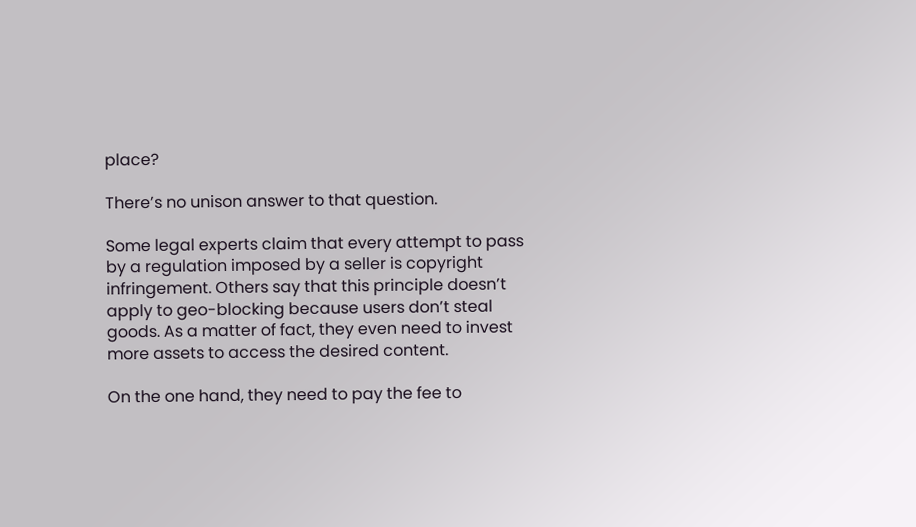place?

There’s no unison answer to that question.

Some legal experts claim that every attempt to pass by a regulation imposed by a seller is copyright infringement. Others say that this principle doesn’t apply to geo-blocking because users don’t steal goods. As a matter of fact, they even need to invest more assets to access the desired content.

On the one hand, they need to pay the fee to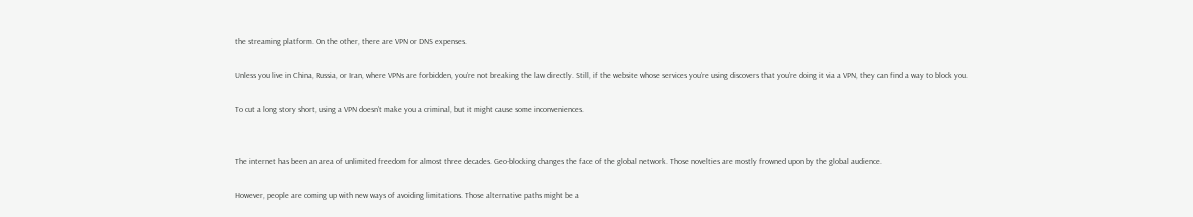the streaming platform. On the other, there are VPN or DNS expenses.

Unless you live in China, Russia, or Iran, where VPNs are forbidden, you’re not breaking the law directly. Still, if the website whose services you’re using discovers that you’re doing it via a VPN, they can find a way to block you.

To cut a long story short, using a VPN doesn’t make you a criminal, but it might cause some inconveniences.


The internet has been an area of unlimited freedom for almost three decades. Geo-blocking changes the face of the global network. Those novelties are mostly frowned upon by the global audience.

However, people are coming up with new ways of avoiding limitations. Those alternative paths might be a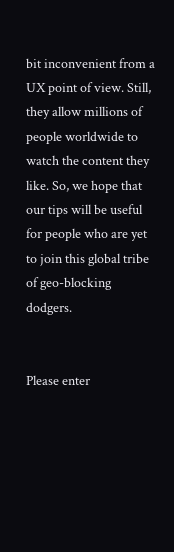bit inconvenient from a UX point of view. Still, they allow millions of people worldwide to watch the content they like. So, we hope that our tips will be useful for people who are yet to join this global tribe of geo-blocking dodgers.


Please enter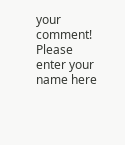your comment!
Please enter your name here